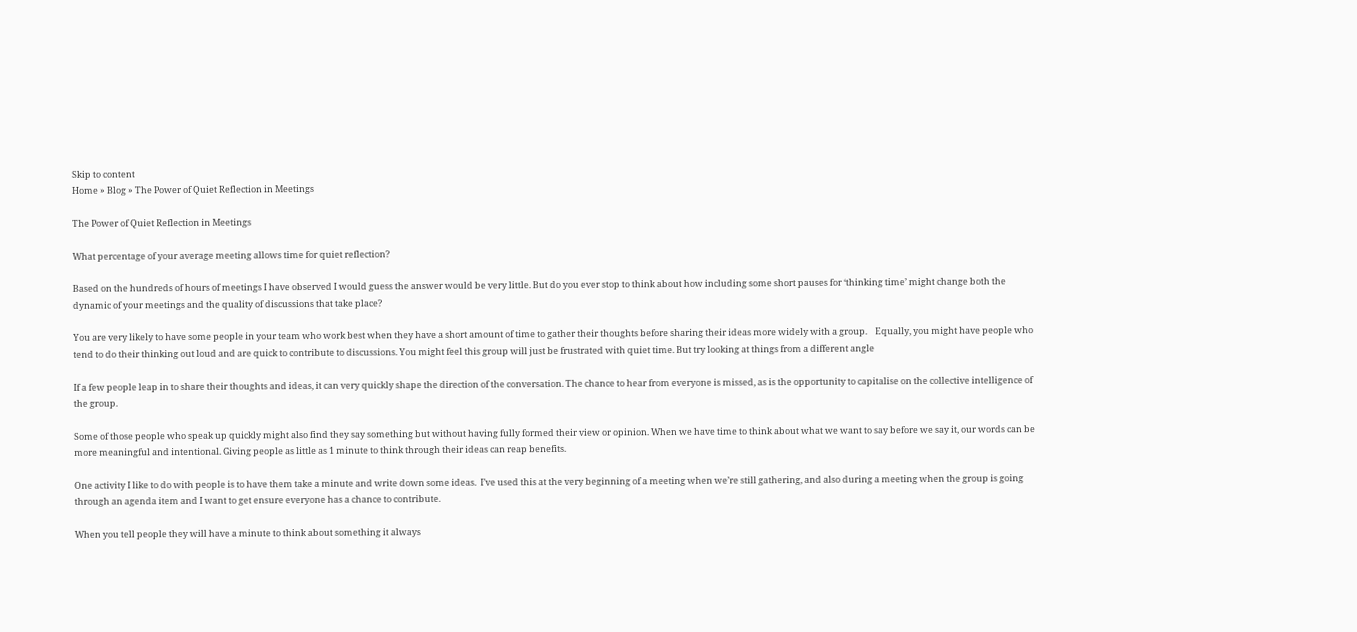Skip to content
Home » Blog » The Power of Quiet Reflection in Meetings

The Power of Quiet Reflection in Meetings

What percentage of your average meeting allows time for quiet reflection?

Based on the hundreds of hours of meetings I have observed I would guess the answer would be very little. But do you ever stop to think about how including some short pauses for ‘thinking time’ might change both the dynamic of your meetings and the quality of discussions that take place?

You are very likely to have some people in your team who work best when they have a short amount of time to gather their thoughts before sharing their ideas more widely with a group.    Equally, you might have people who tend to do their thinking out loud and are quick to contribute to discussions. You might feel this group will just be frustrated with quiet time. But try looking at things from a different angle

If a few people leap in to share their thoughts and ideas, it can very quickly shape the direction of the conversation. The chance to hear from everyone is missed, as is the opportunity to capitalise on the collective intelligence of the group.

Some of those people who speak up quickly might also find they say something but without having fully formed their view or opinion. When we have time to think about what we want to say before we say it, our words can be more meaningful and intentional. Giving people as little as 1 minute to think through their ideas can reap benefits.

One activity I like to do with people is to have them take a minute and write down some ideas.  I’ve used this at the very beginning of a meeting when we’re still gathering, and also during a meeting when the group is going through an agenda item and I want to get ensure everyone has a chance to contribute.

When you tell people they will have a minute to think about something it always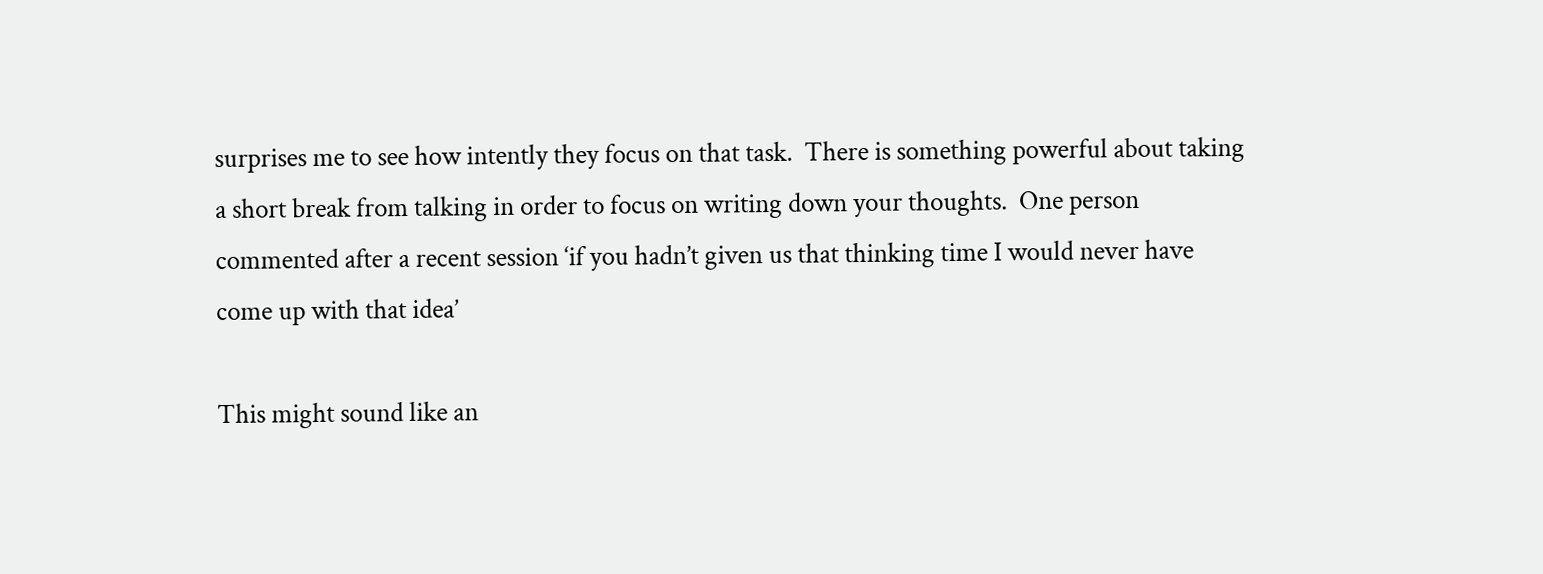surprises me to see how intently they focus on that task.  There is something powerful about taking a short break from talking in order to focus on writing down your thoughts.  One person commented after a recent session ‘if you hadn’t given us that thinking time I would never have come up with that idea’

This might sound like an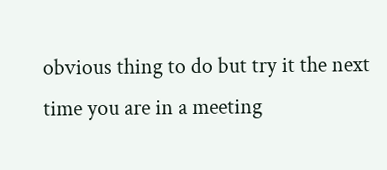obvious thing to do but try it the next time you are in a meeting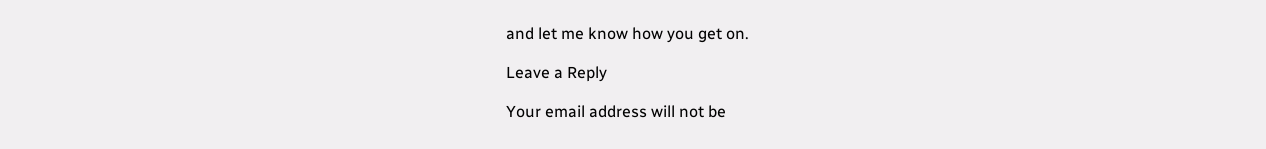and let me know how you get on.

Leave a Reply

Your email address will not be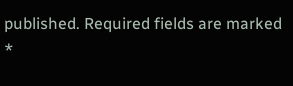published. Required fields are marked *